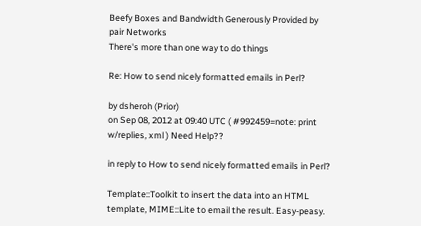Beefy Boxes and Bandwidth Generously Provided by pair Networks
There's more than one way to do things

Re: How to send nicely formatted emails in Perl?

by dsheroh (Prior)
on Sep 08, 2012 at 09:40 UTC ( #992459=note: print w/replies, xml ) Need Help??

in reply to How to send nicely formatted emails in Perl?

Template::Toolkit to insert the data into an HTML template, MIME::Lite to email the result. Easy-peasy.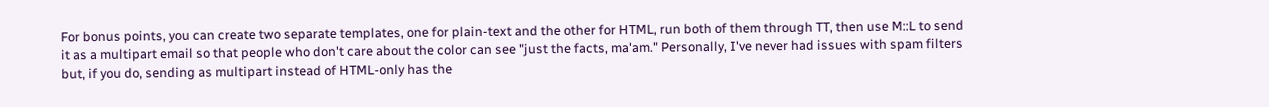For bonus points, you can create two separate templates, one for plain-text and the other for HTML, run both of them through TT, then use M::L to send it as a multipart email so that people who don't care about the color can see "just the facts, ma'am." Personally, I've never had issues with spam filters but, if you do, sending as multipart instead of HTML-only has the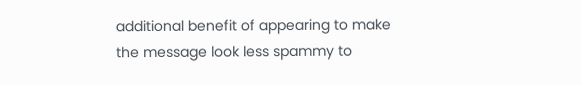additional benefit of appearing to make the message look less spammy to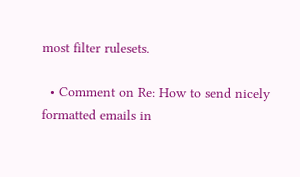most filter rulesets.

  • Comment on Re: How to send nicely formatted emails in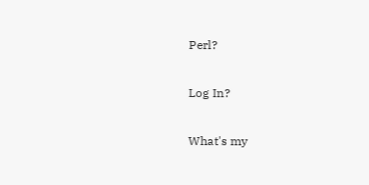Perl?

Log In?

What's my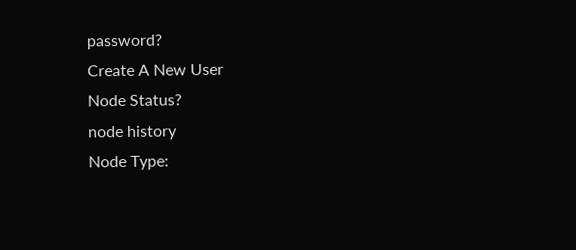password?
Create A New User
Node Status?
node history
Node Type: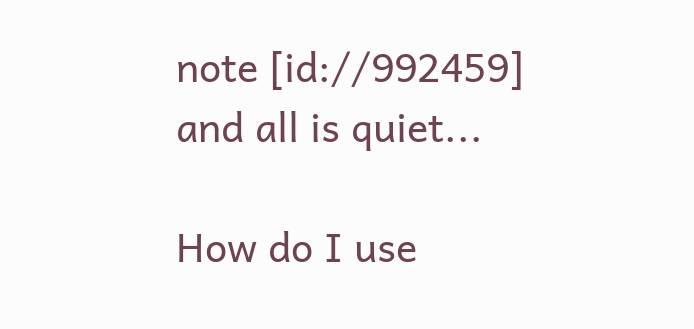note [id://992459]
and all is quiet...

How do I use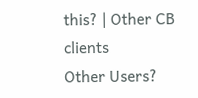this? | Other CB clients
Other Users?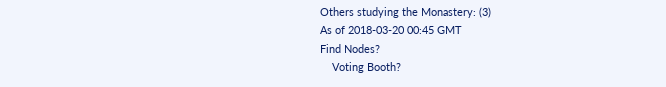Others studying the Monastery: (3)
As of 2018-03-20 00:45 GMT
Find Nodes?
    Voting Booth?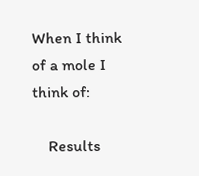When I think of a mole I think of:

    Results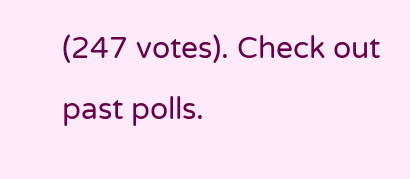(247 votes). Check out past polls.